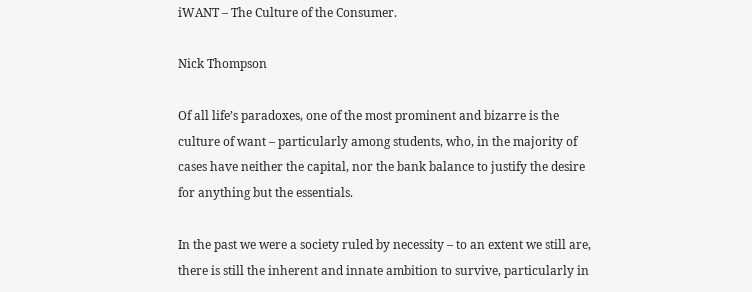iWANT – The Culture of the Consumer.

Nick Thompson

Of all life’s paradoxes, one of the most prominent and bizarre is the culture of want – particularly among students, who, in the majority of cases have neither the capital, nor the bank balance to justify the desire for anything but the essentials.

In the past we were a society ruled by necessity – to an extent we still are, there is still the inherent and innate ambition to survive, particularly in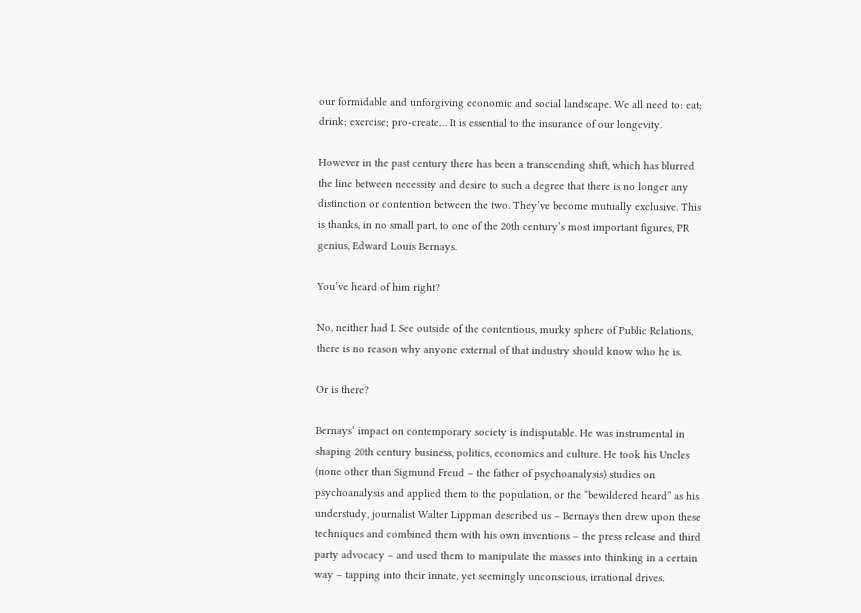our formidable and unforgiving economic and social landscape. We all need to: eat; drink; exercise; pro-create… It is essential to the insurance of our longevity.

However in the past century there has been a transcending shift, which has blurred the line between necessity and desire to such a degree that there is no longer any distinction or contention between the two. They’ve become mutually exclusive. This is thanks, in no small part, to one of the 20th century’s most important figures, PR genius, Edward Louis Bernays.

You’ve heard of him right?

No, neither had I. See outside of the contentious, murky sphere of Public Relations, there is no reason why anyone external of that industry should know who he is.

Or is there?

Bernays’ impact on contemporary society is indisputable. He was instrumental in shaping 20th century business, politics, economics and culture. He took his Uncles (none other than Sigmund Freud – the father of psychoanalysis) studies on psychoanalysis and applied them to the population, or the “bewildered heard” as his understudy, journalist Walter Lippman described us – Bernays then drew upon these techniques and combined them with his own inventions – the press release and third party advocacy – and used them to manipulate the masses into thinking in a certain way – tapping into their innate, yet seemingly unconscious, irrational drives.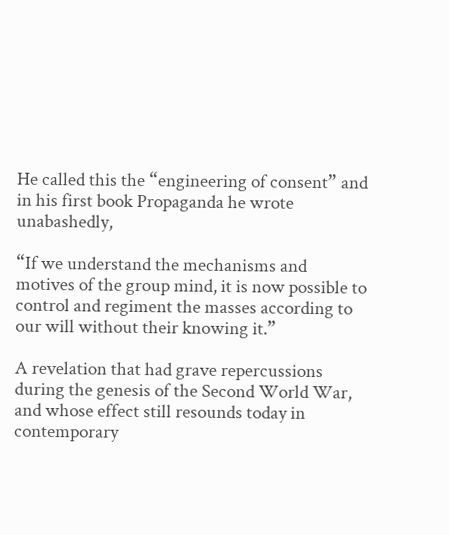He called this the “engineering of consent” and in his first book Propaganda he wrote unabashedly,

“If we understand the mechanisms and motives of the group mind, it is now possible to control and regiment the masses according to our will without their knowing it.”

A revelation that had grave repercussions during the genesis of the Second World War, and whose effect still resounds today in contemporary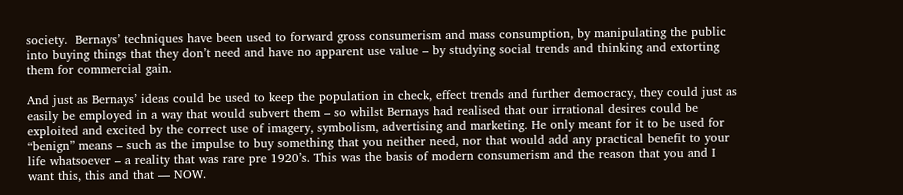society.  Bernays’ techniques have been used to forward gross consumerism and mass consumption, by manipulating the public into buying things that they don’t need and have no apparent use value – by studying social trends and thinking and extorting them for commercial gain.

And just as Bernays’ ideas could be used to keep the population in check, effect trends and further democracy, they could just as easily be employed in a way that would subvert them – so whilst Bernays had realised that our irrational desires could be exploited and excited by the correct use of imagery, symbolism, advertising and marketing. He only meant for it to be used for “benign” means – such as the impulse to buy something that you neither need, nor that would add any practical benefit to your life whatsoever – a reality that was rare pre 1920’s. This was the basis of modern consumerism and the reason that you and I want this, this and that — NOW.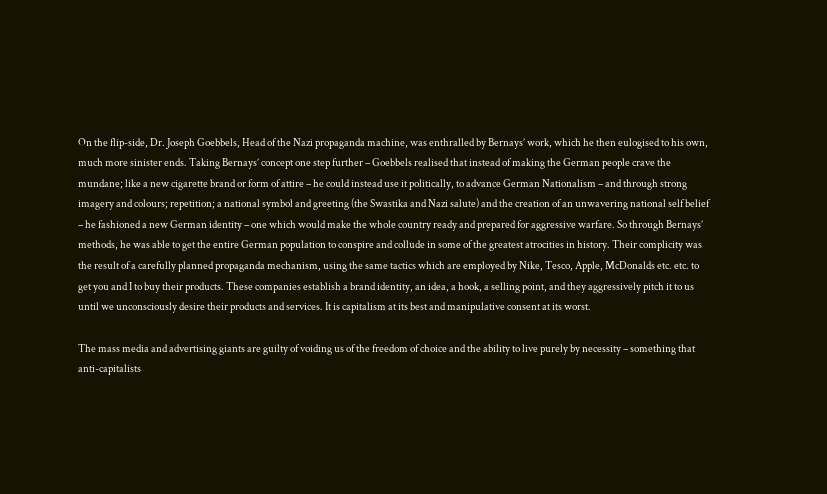On the flip-side, Dr. Joseph Goebbels, Head of the Nazi propaganda machine, was enthralled by Bernays’ work, which he then eulogised to his own, much more sinister ends. Taking Bernays’ concept one step further – Goebbels realised that instead of making the German people crave the mundane; like a new cigarette brand or form of attire – he could instead use it politically, to advance German Nationalism – and through strong imagery and colours; repetition; a national symbol and greeting (the Swastika and Nazi salute) and the creation of an unwavering national self belief – he fashioned a new German identity – one which would make the whole country ready and prepared for aggressive warfare. So through Bernays’ methods, he was able to get the entire German population to conspire and collude in some of the greatest atrocities in history. Their complicity was the result of a carefully planned propaganda mechanism, using the same tactics which are employed by Nike, Tesco, Apple, McDonalds etc. etc. to get you and I to buy their products. These companies establish a brand identity, an idea, a hook, a selling point, and they aggressively pitch it to us until we unconsciously desire their products and services. It is capitalism at its best and manipulative consent at its worst.

The mass media and advertising giants are guilty of voiding us of the freedom of choice and the ability to live purely by necessity – something that anti-capitalists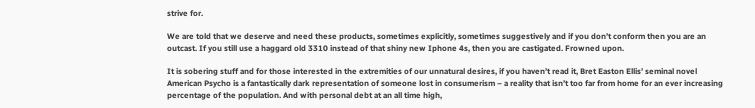strive for.

We are told that we deserve and need these products, sometimes explicitly, sometimes suggestively and if you don’t conform then you are an outcast. If you still use a haggard old 3310 instead of that shiny new Iphone 4s, then you are castigated. Frowned upon.

It is sobering stuff and for those interested in the extremities of our unnatural desires, if you haven’t read it, Bret Easton Ellis’ seminal novel American Psycho is a fantastically dark representation of someone lost in consumerism – a reality that isn’t too far from home for an ever increasing percentage of the population. And with personal debt at an all time high,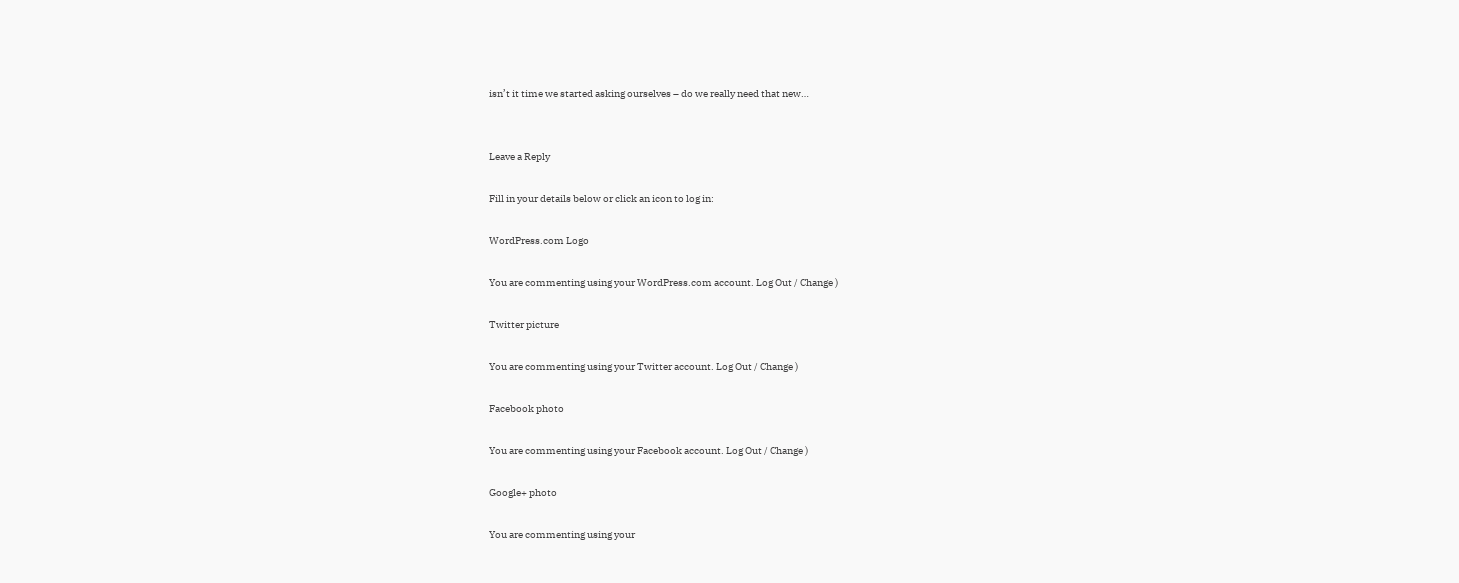isn’t it time we started asking ourselves – do we really need that new…


Leave a Reply

Fill in your details below or click an icon to log in:

WordPress.com Logo

You are commenting using your WordPress.com account. Log Out / Change )

Twitter picture

You are commenting using your Twitter account. Log Out / Change )

Facebook photo

You are commenting using your Facebook account. Log Out / Change )

Google+ photo

You are commenting using your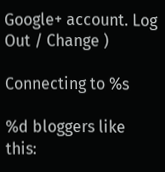Google+ account. Log Out / Change )

Connecting to %s

%d bloggers like this: